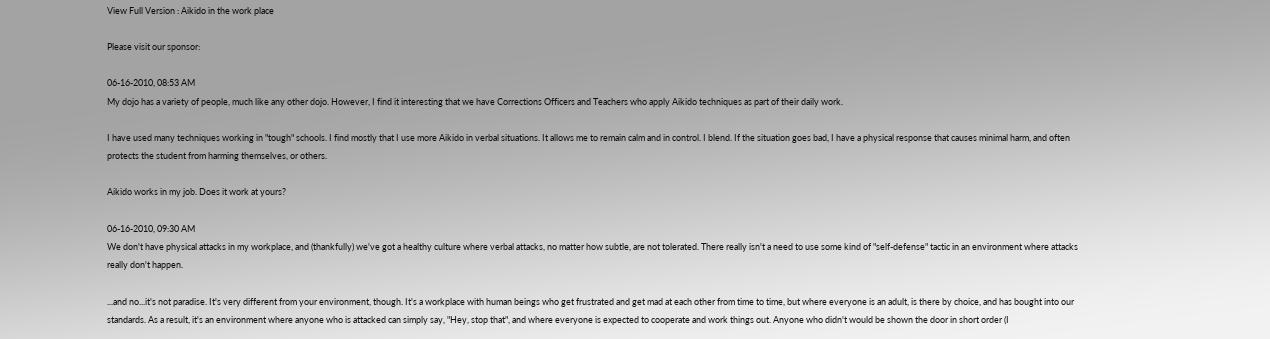View Full Version : Aikido in the work place

Please visit our sponsor:

06-16-2010, 08:53 AM
My dojo has a variety of people, much like any other dojo. However, I find it interesting that we have Corrections Officers and Teachers who apply Aikido techniques as part of their daily work.

I have used many techniques working in "tough" schools. I find mostly that I use more Aikido in verbal situations. It allows me to remain calm and in control. I blend. If the situation goes bad, I have a physical response that causes minimal harm, and often protects the student from harming themselves, or others.

Aikido works in my job. Does it work at yours?

06-16-2010, 09:30 AM
We don't have physical attacks in my workplace, and (thankfully) we've got a healthy culture where verbal attacks, no matter how subtle, are not tolerated. There really isn't a need to use some kind of "self-defense" tactic in an environment where attacks really don't happen.

...and no...it's not paradise. It's very different from your environment, though. It's a workplace with human beings who get frustrated and get mad at each other from time to time, but where everyone is an adult, is there by choice, and has bought into our standards. As a result, it's an environment where anyone who is attacked can simply say, "Hey, stop that", and where everyone is expected to cooperate and work things out. Anyone who didn't would be shown the door in short order (I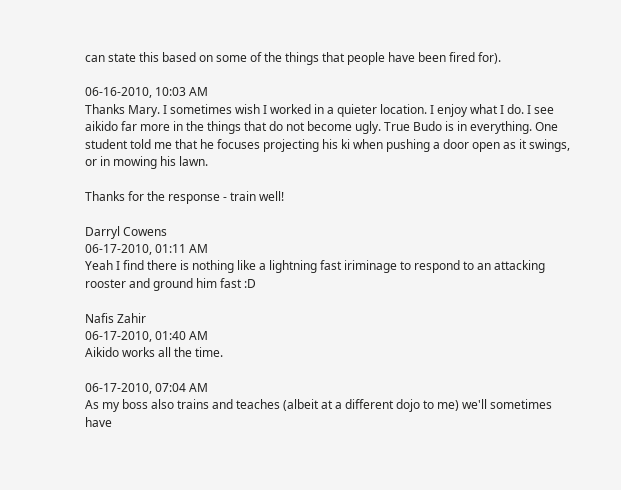can state this based on some of the things that people have been fired for).

06-16-2010, 10:03 AM
Thanks Mary. I sometimes wish I worked in a quieter location. I enjoy what I do. I see aikido far more in the things that do not become ugly. True Budo is in everything. One student told me that he focuses projecting his ki when pushing a door open as it swings, or in mowing his lawn.

Thanks for the response - train well!

Darryl Cowens
06-17-2010, 01:11 AM
Yeah I find there is nothing like a lightning fast iriminage to respond to an attacking rooster and ground him fast :D

Nafis Zahir
06-17-2010, 01:40 AM
Aikido works all the time.

06-17-2010, 07:04 AM
As my boss also trains and teaches (albeit at a different dojo to me) we'll sometimes have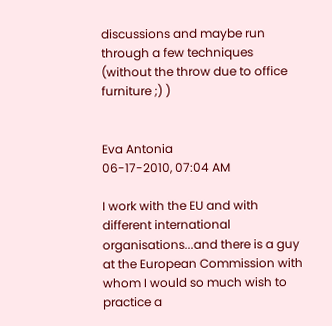discussions and maybe run through a few techniques (without the throw due to office furniture ;) )


Eva Antonia
06-17-2010, 07:04 AM

I work with the EU and with different international organisations...and there is a guy at the European Commission with whom I would so much wish to practice a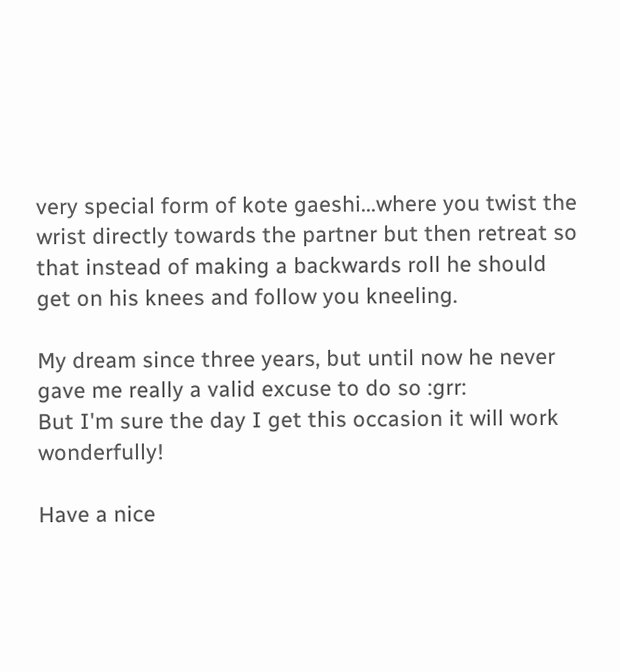very special form of kote gaeshi...where you twist the wrist directly towards the partner but then retreat so that instead of making a backwards roll he should get on his knees and follow you kneeling.

My dream since three years, but until now he never gave me really a valid excuse to do so :grr:
But I'm sure the day I get this occasion it will work wonderfully!

Have a nice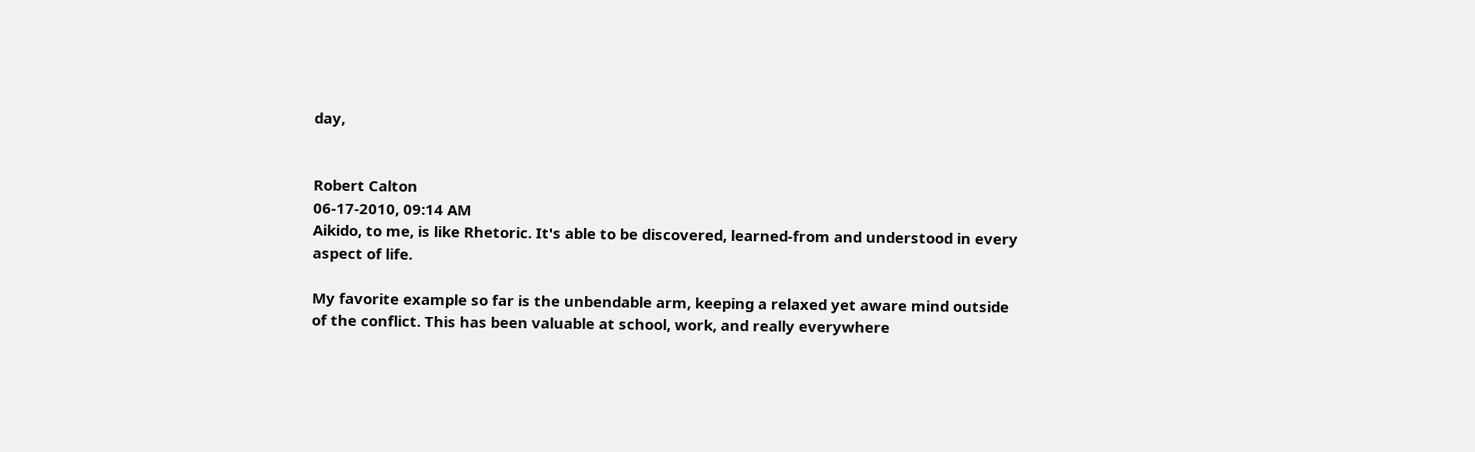day,


Robert Calton
06-17-2010, 09:14 AM
Aikido, to me, is like Rhetoric. It's able to be discovered, learned-from and understood in every aspect of life.

My favorite example so far is the unbendable arm, keeping a relaxed yet aware mind outside of the conflict. This has been valuable at school, work, and really everywhere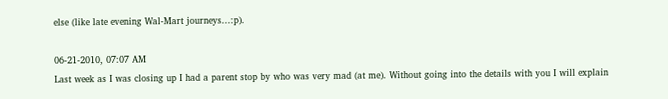else (like late evening Wal-Mart journeys...:p).

06-21-2010, 07:07 AM
Last week as I was closing up I had a parent stop by who was very mad (at me). Without going into the details with you I will explain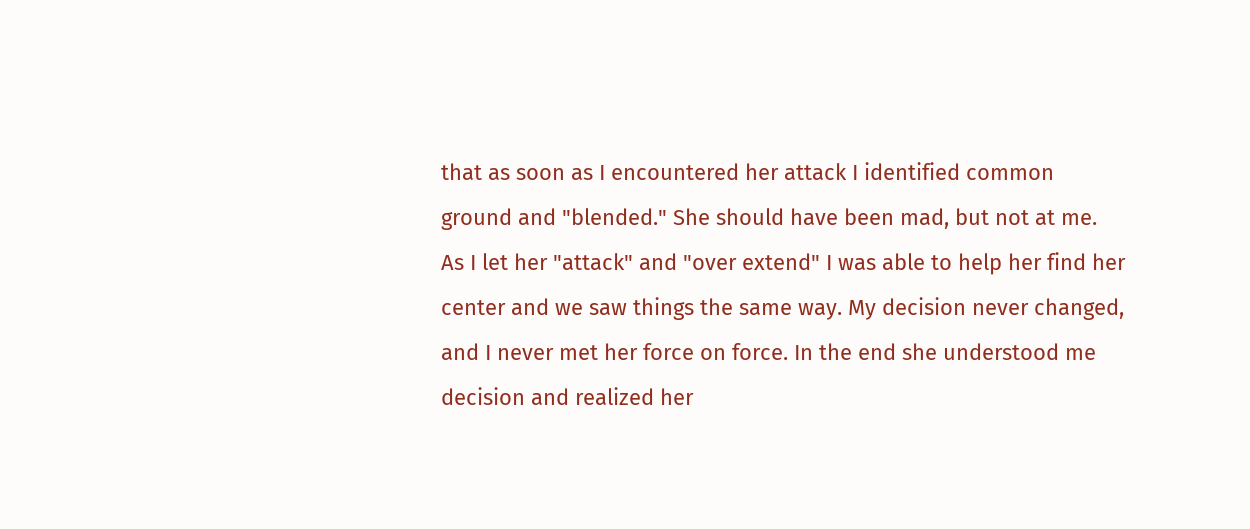that as soon as I encountered her attack I identified common ground and "blended." She should have been mad, but not at me. As I let her "attack" and "over extend" I was able to help her find her center and we saw things the same way. My decision never changed, and I never met her force on force. In the end she understood me decision and realized her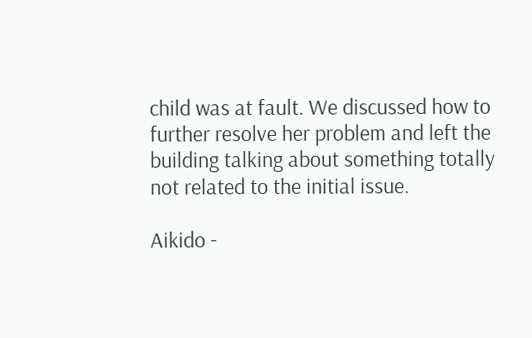child was at fault. We discussed how to further resolve her problem and left the building talking about something totally not related to the initial issue.

Aikido -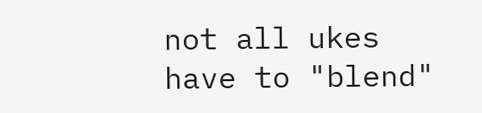not all ukes have to "blend"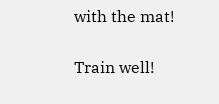with the mat!

Train well!